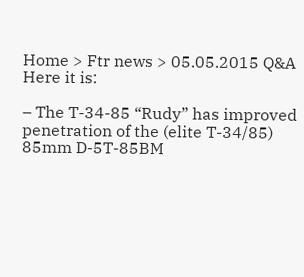Home > Ftr news > 05.05.2015 Q&A
Here it is:

– The T-34-85 “Rudy” has improved penetration of the (elite T-34/85) 85mm D-5T-85BM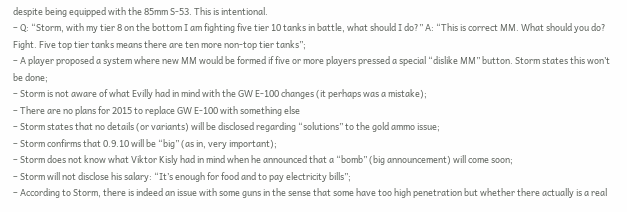despite being equipped with the 85mm S-53. This is intentional.
– Q: “Storm, with my tier 8 on the bottom I am fighting five tier 10 tanks in battle, what should I do?” A: “This is correct MM. What should you do? Fight. Five top tier tanks means there are ten more non-top tier tanks”;
– A player proposed a system where new MM would be formed if five or more players pressed a special “dislike MM” button. Storm states this won’t be done;
– Storm is not aware of what Evilly had in mind with the GW E-100 changes (it perhaps was a mistake);
– There are no plans for 2015 to replace GW E-100 with something else
– Storm states that no details (or variants) will be disclosed regarding “solutions” to the gold ammo issue;
– Storm confirms that 0.9.10 will be “big” (as in, very important);
– Storm does not know what Viktor Kisly had in mind when he announced that a “bomb” (big announcement) will come soon;
– Storm will not disclose his salary: “It’s enough for food and to pay electricity bills”;
– According to Storm, there is indeed an issue with some guns in the sense that some have too high penetration but whether there actually is a real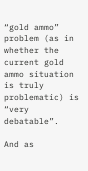“gold ammo” problem (as in whether the current gold ammo situation is truly problematic) is “very debatable”.

And as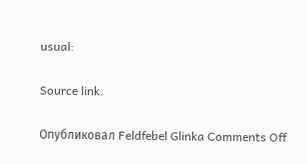usual:

Source link.

Опубликовал Feldfebel Glinka Comments Off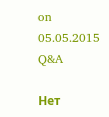on 05.05.2015 Q&A

Нет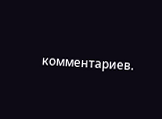комментариев.